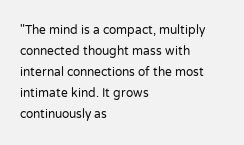"The mind is a compact, multiply connected thought mass with internal connections of the most intimate kind. It grows continuously as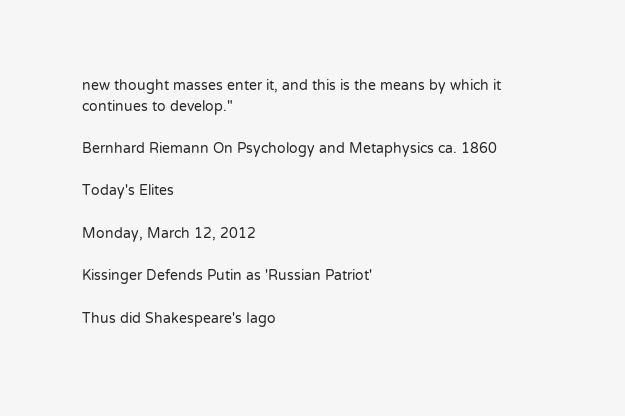new thought masses enter it, and this is the means by which it continues to develop."

Bernhard Riemann On Psychology and Metaphysics ca. 1860

Today's Elites

Monday, March 12, 2012

Kissinger Defends Putin as 'Russian Patriot'

Thus did Shakespeare's Iago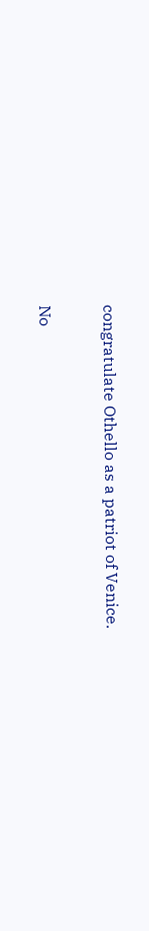congratulate Othello as a patriot of Venice.

No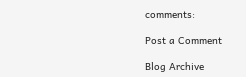comments:

Post a Comment

Blog Archive